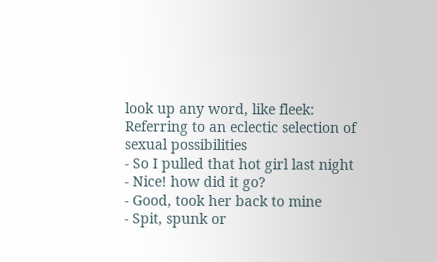look up any word, like fleek:
Referring to an eclectic selection of sexual possibilities
- So I pulled that hot girl last night
- Nice! how did it go?
- Good, took her back to mine
- Spit, spunk or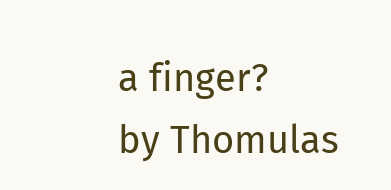a finger?
by Thomulas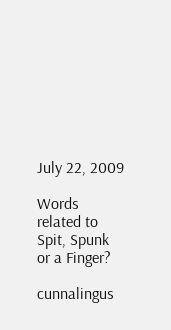July 22, 2009

Words related to Spit, Spunk or a Finger?

cunnalingus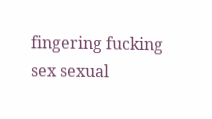fingering fucking sex sexual